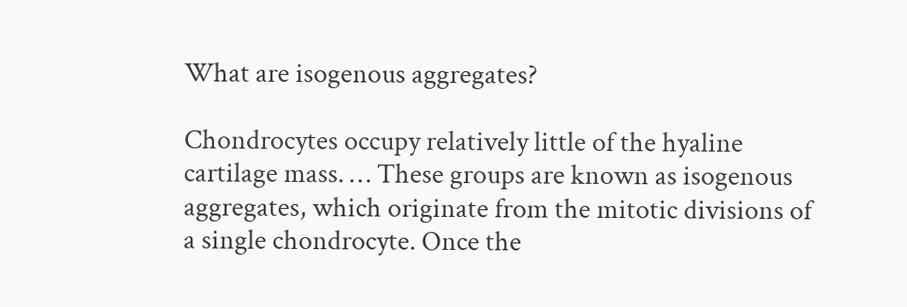What are isogenous aggregates?

Chondrocytes occupy relatively little of the hyaline cartilage mass. … These groups are known as isogenous aggregates, which originate from the mitotic divisions of a single chondrocyte. Once the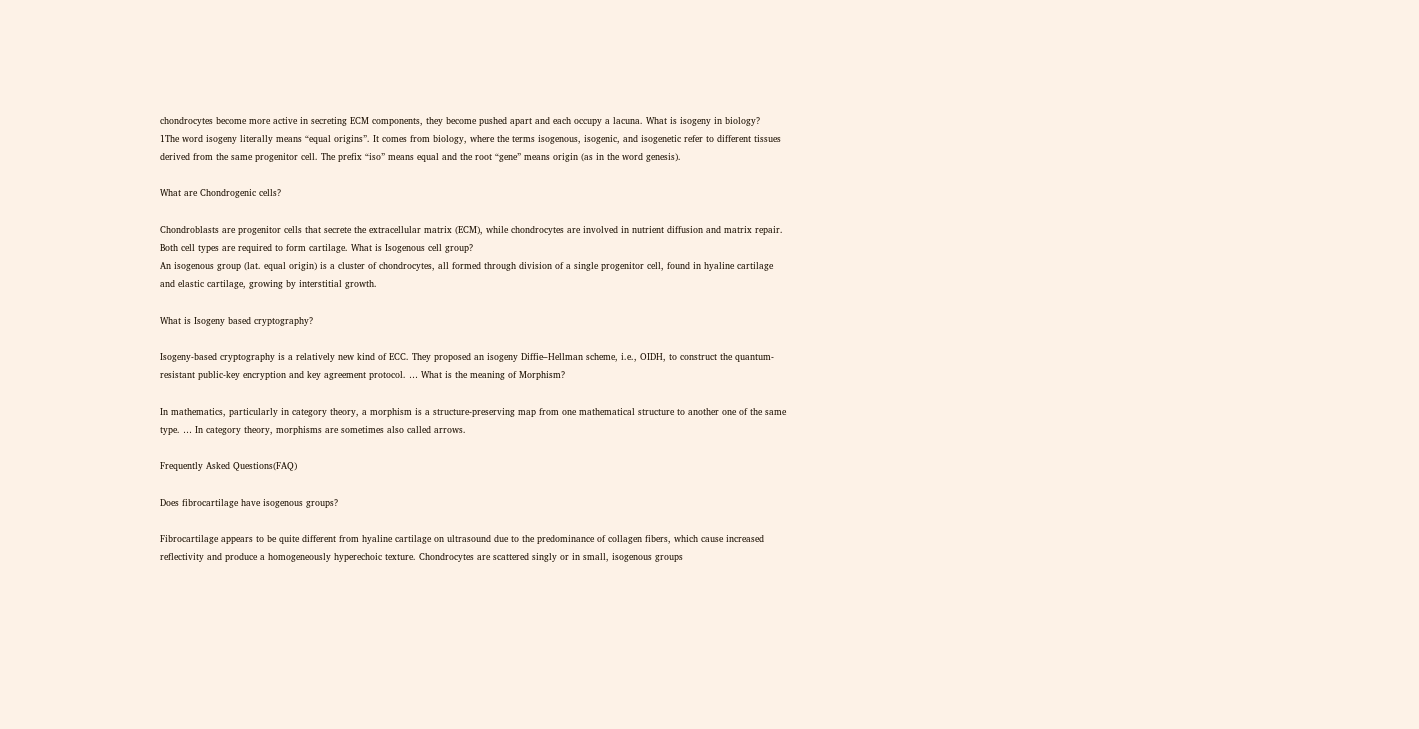chondrocytes become more active in secreting ECM components, they become pushed apart and each occupy a lacuna. What is isogeny in biology?
1The word isogeny literally means “equal origins”. It comes from biology, where the terms isogenous, isogenic, and isogenetic refer to different tissues derived from the same progenitor cell. The prefix “iso” means equal and the root “gene” means origin (as in the word genesis).

What are Chondrogenic cells?

Chondroblasts are progenitor cells that secrete the extracellular matrix (ECM), while chondrocytes are involved in nutrient diffusion and matrix repair. Both cell types are required to form cartilage. What is Isogenous cell group?
An isogenous group (lat. equal origin) is a cluster of chondrocytes, all formed through division of a single progenitor cell, found in hyaline cartilage and elastic cartilage, growing by interstitial growth.

What is Isogeny based cryptography?

Isogeny-based cryptography is a relatively new kind of ECC. They proposed an isogeny Diffie–Hellman scheme, i.e., OIDH, to construct the quantum-resistant public-key encryption and key agreement protocol. … What is the meaning of Morphism?

In mathematics, particularly in category theory, a morphism is a structure-preserving map from one mathematical structure to another one of the same type. … In category theory, morphisms are sometimes also called arrows.

Frequently Asked Questions(FAQ)

Does fibrocartilage have isogenous groups?

Fibrocartilage appears to be quite different from hyaline cartilage on ultrasound due to the predominance of collagen fibers, which cause increased reflectivity and produce a homogeneously hyperechoic texture. Chondrocytes are scattered singly or in small, isogenous groups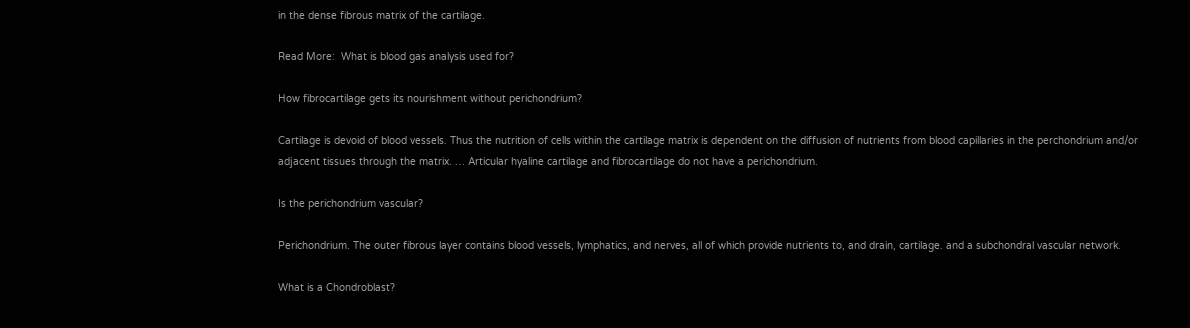in the dense fibrous matrix of the cartilage.

Read More:  What is blood gas analysis used for?

How fibrocartilage gets its nourishment without perichondrium?

Cartilage is devoid of blood vessels. Thus the nutrition of cells within the cartilage matrix is dependent on the diffusion of nutrients from blood capillaries in the perchondrium and/or adjacent tissues through the matrix. … Articular hyaline cartilage and fibrocartilage do not have a perichondrium.

Is the perichondrium vascular?

Perichondrium. The outer fibrous layer contains blood vessels, lymphatics, and nerves, all of which provide nutrients to, and drain, cartilage. and a subchondral vascular network.

What is a Chondroblast?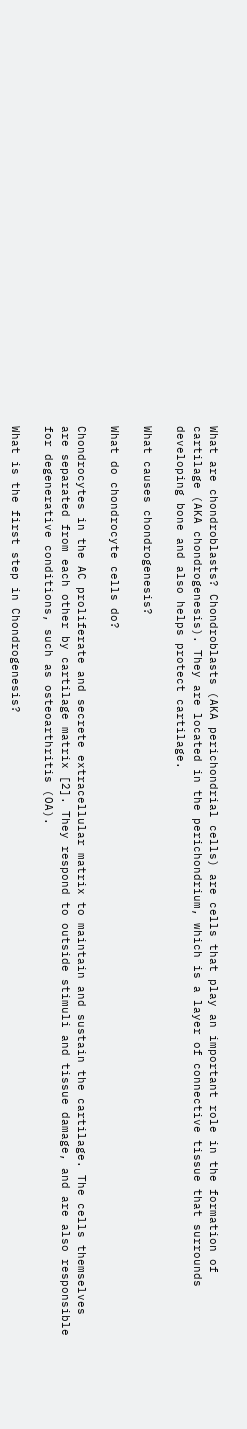What are chondroblasts? Chondroblasts (AKA perichondrial cells) are cells that play an important role in the formation of cartilage (AKA chondrogenesis). They are located in the perichondrium, which is a layer of connective tissue that surrounds developing bone and also helps protect cartilage.

What causes chondrogenesis?

What do chondrocyte cells do?

Chondrocytes in the AC proliferate and secrete extracellular matrix to maintain and sustain the cartilage. The cells themselves are separated from each other by cartilage matrix [2]. They respond to outside stimuli and tissue damage, and are also responsible for degenerative conditions, such as osteoarthritis (OA).

What is the first step in Chondrogenesis?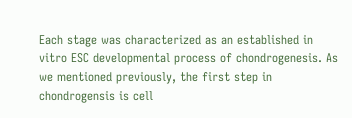Each stage was characterized as an established in vitro ESC developmental process of chondrogenesis. As we mentioned previously, the first step in chondrogensis is cell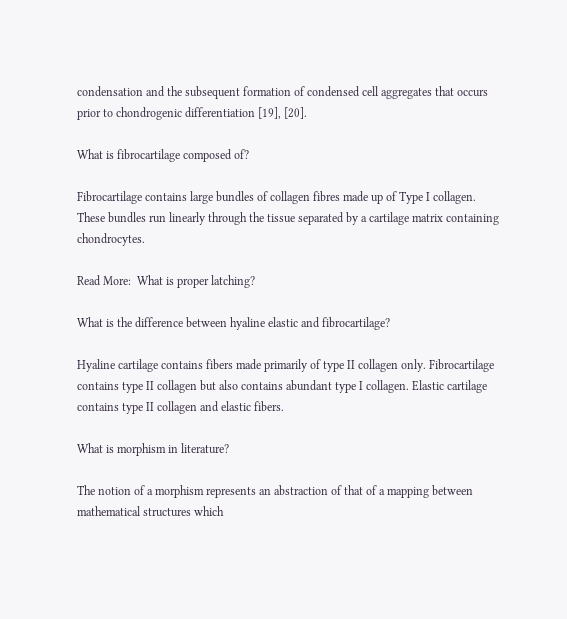condensation and the subsequent formation of condensed cell aggregates that occurs prior to chondrogenic differentiation [19], [20].

What is fibrocartilage composed of?

Fibrocartilage contains large bundles of collagen fibres made up of Type I collagen. These bundles run linearly through the tissue separated by a cartilage matrix containing chondrocytes.

Read More:  What is proper latching?

What is the difference between hyaline elastic and fibrocartilage?

Hyaline cartilage contains fibers made primarily of type II collagen only. Fibrocartilage contains type II collagen but also contains abundant type I collagen. Elastic cartilage contains type II collagen and elastic fibers.

What is morphism in literature?

The notion of a morphism represents an abstraction of that of a mapping between mathematical structures which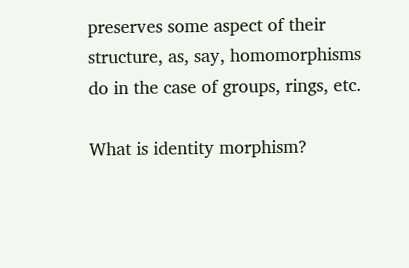preserves some aspect of their structure, as, say, homomorphisms do in the case of groups, rings, etc.

What is identity morphism?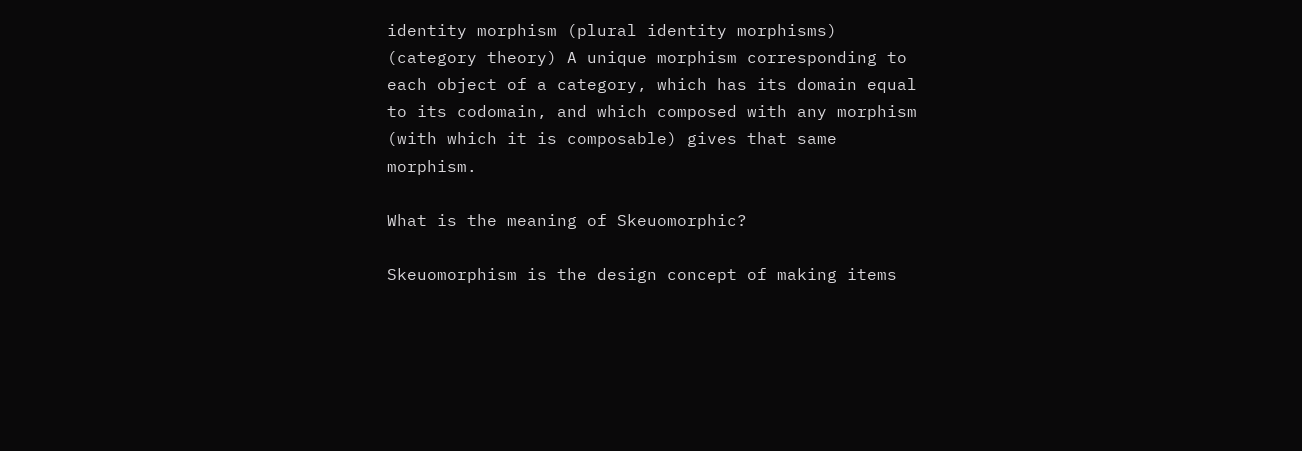identity morphism (plural identity morphisms) (category theory) A unique morphism corresponding to each object of a category, which has its domain equal to its codomain, and which composed with any morphism (with which it is composable) gives that same morphism.

What is the meaning of Skeuomorphic?

Skeuomorphism is the design concept of making items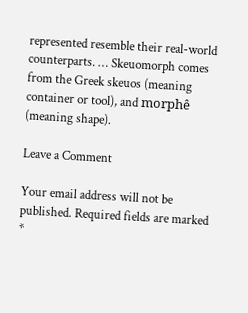represented resemble their real-world counterparts. … Skeuomorph comes from the Greek skeuos (meaning container or tool), and morphê (meaning shape).

Leave a Comment

Your email address will not be published. Required fields are marked *